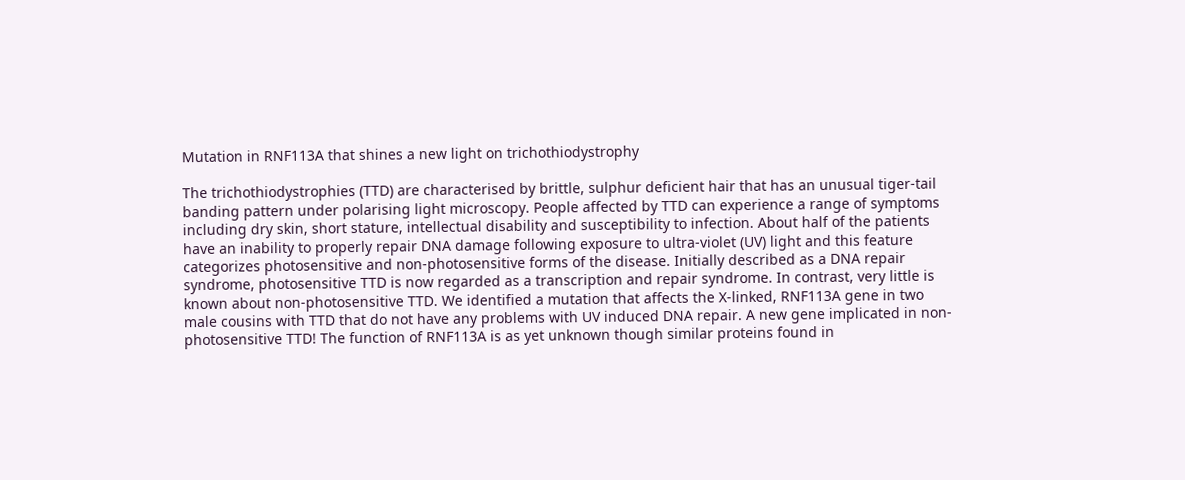Mutation in RNF113A that shines a new light on trichothiodystrophy

The trichothiodystrophies (TTD) are characterised by brittle, sulphur deficient hair that has an unusual tiger-tail banding pattern under polarising light microscopy. People affected by TTD can experience a range of symptoms including dry skin, short stature, intellectual disability and susceptibility to infection. About half of the patients have an inability to properly repair DNA damage following exposure to ultra-violet (UV) light and this feature categorizes photosensitive and non-photosensitive forms of the disease. Initially described as a DNA repair syndrome, photosensitive TTD is now regarded as a transcription and repair syndrome. In contrast, very little is known about non-photosensitive TTD. We identified a mutation that affects the X-linked, RNF113A gene in two male cousins with TTD that do not have any problems with UV induced DNA repair. A new gene implicated in non-photosensitive TTD! The function of RNF113A is as yet unknown though similar proteins found in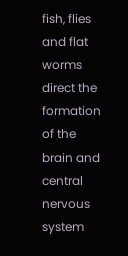fish, flies and flat worms direct the formation of the brain and central nervous system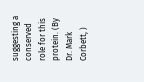suggesting a conserved role for this protein. (By Dr. Mark Corbett, )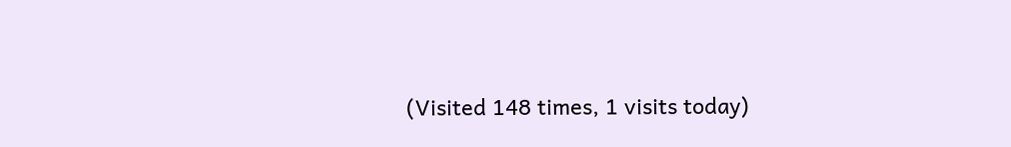(Visited 148 times, 1 visits today)